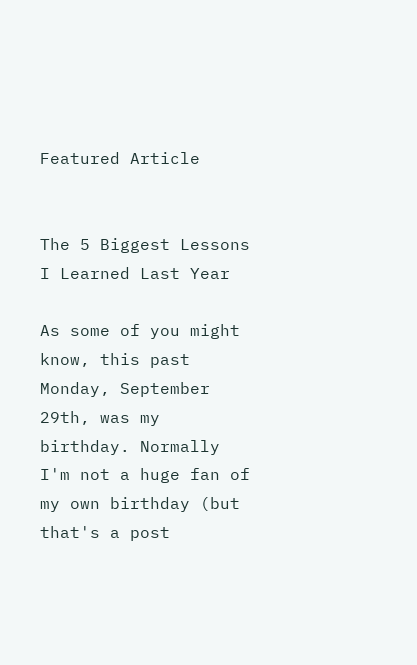Featured Article


The 5 Biggest Lessons I Learned Last Year

As some of you might know, this past Monday, September 29th, was my birthday. Normally I'm not a huge fan of my own birthday (but that's a post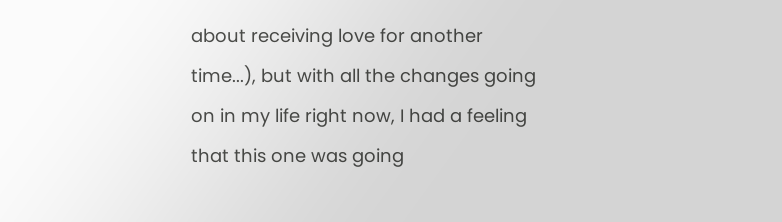about receiving love for another time...), but with all the changes going on in my life right now, I had a feeling that this one was going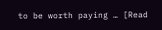to be worth paying … [Read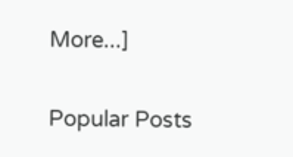More...]

Popular Posts